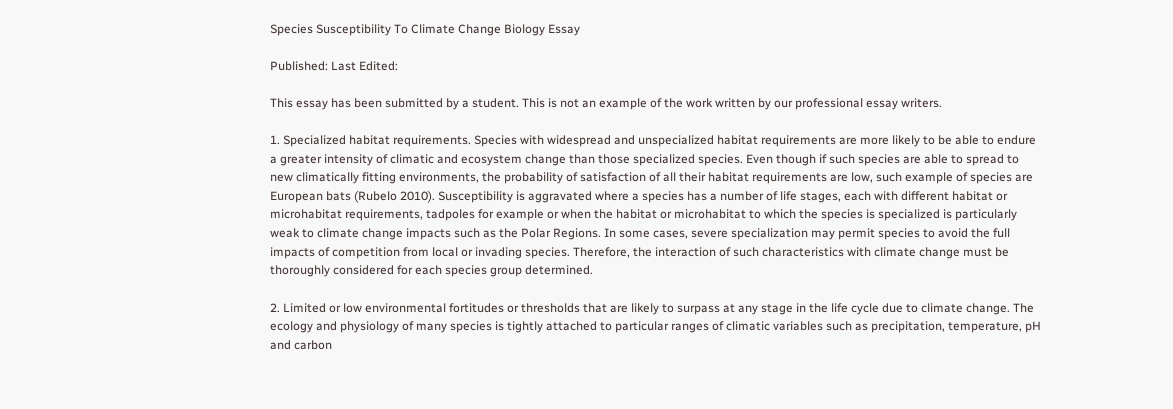Species Susceptibility To Climate Change Biology Essay

Published: Last Edited:

This essay has been submitted by a student. This is not an example of the work written by our professional essay writers.

1. Specialized habitat requirements. Species with widespread and unspecialized habitat requirements are more likely to be able to endure a greater intensity of climatic and ecosystem change than those specialized species. Even though if such species are able to spread to new climatically fitting environments, the probability of satisfaction of all their habitat requirements are low, such example of species are European bats (Rubelo 2010). Susceptibility is aggravated where a species has a number of life stages, each with different habitat or microhabitat requirements, tadpoles for example or when the habitat or microhabitat to which the species is specialized is particularly weak to climate change impacts such as the Polar Regions. In some cases, severe specialization may permit species to avoid the full impacts of competition from local or invading species. Therefore, the interaction of such characteristics with climate change must be thoroughly considered for each species group determined.

2. Limited or low environmental fortitudes or thresholds that are likely to surpass at any stage in the life cycle due to climate change. The ecology and physiology of many species is tightly attached to particular ranges of climatic variables such as precipitation, temperature, pH and carbon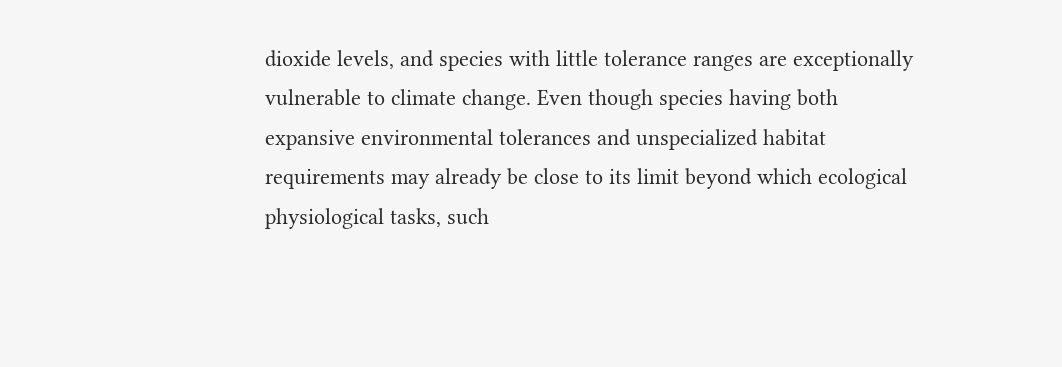dioxide levels, and species with little tolerance ranges are exceptionally vulnerable to climate change. Even though species having both expansive environmental tolerances and unspecialized habitat requirements may already be close to its limit beyond which ecological physiological tasks, such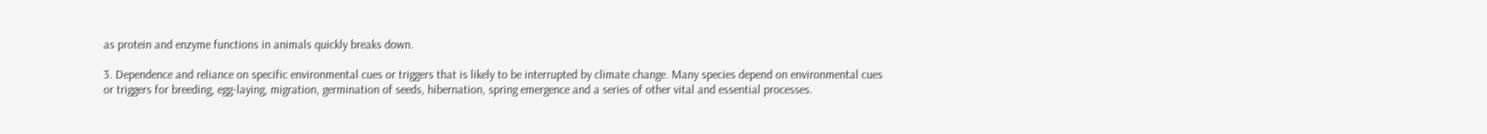as protein and enzyme functions in animals quickly breaks down.

3. Dependence and reliance on specific environmental cues or triggers that is likely to be interrupted by climate change. Many species depend on environmental cues or triggers for breeding, egg-laying, migration, germination of seeds, hibernation, spring emergence and a series of other vital and essential processes.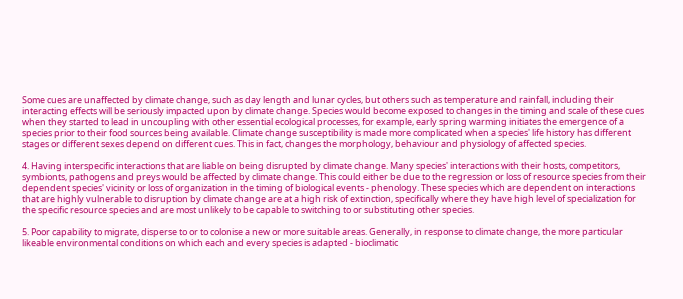Some cues are unaffected by climate change, such as day length and lunar cycles, but others such as temperature and rainfall, including their interacting effects will be seriously impacted upon by climate change. Species would become exposed to changes in the timing and scale of these cues when they started to lead in uncoupling with other essential ecological processes, for example, early spring warming initiates the emergence of a species prior to their food sources being available. Climate change susceptibility is made more complicated when a species' life history has different stages or different sexes depend on different cues. This in fact, changes the morphology, behaviour and physiology of affected species.

4. Having interspecific interactions that are liable on being disrupted by climate change. Many species' interactions with their hosts, competitors, symbionts, pathogens and preys would be affected by climate change. This could either be due to the regression or loss of resource species from their dependent species' vicinity or loss of organization in the timing of biological events - phenology. These species which are dependent on interactions that are highly vulnerable to disruption by climate change are at a high risk of extinction, specifically where they have high level of specialization for the specific resource species and are most unlikely to be capable to switching to or substituting other species.

5. Poor capability to migrate, disperse to or to colonise a new or more suitable areas. Generally, in response to climate change, the more particular likeable environmental conditions on which each and every species is adapted - bioclimatic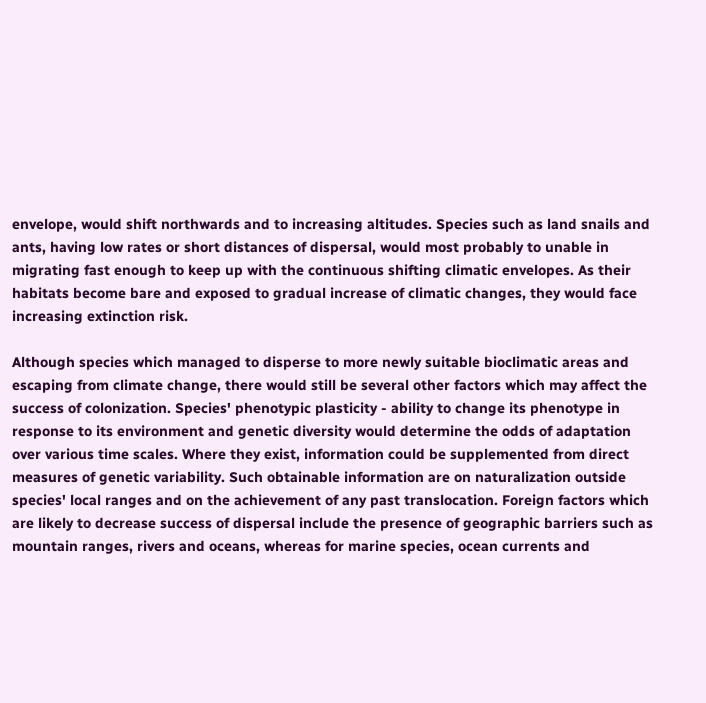envelope, would shift northwards and to increasing altitudes. Species such as land snails and ants, having low rates or short distances of dispersal, would most probably to unable in migrating fast enough to keep up with the continuous shifting climatic envelopes. As their habitats become bare and exposed to gradual increase of climatic changes, they would face increasing extinction risk.

Although species which managed to disperse to more newly suitable bioclimatic areas and escaping from climate change, there would still be several other factors which may affect the success of colonization. Species' phenotypic plasticity - ability to change its phenotype in response to its environment and genetic diversity would determine the odds of adaptation over various time scales. Where they exist, information could be supplemented from direct measures of genetic variability. Such obtainable information are on naturalization outside species' local ranges and on the achievement of any past translocation. Foreign factors which are likely to decrease success of dispersal include the presence of geographic barriers such as mountain ranges, rivers and oceans, whereas for marine species, ocean currents and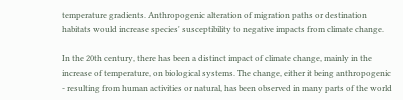temperature gradients. Anthropogenic alteration of migration paths or destination habitats would increase species' susceptibility to negative impacts from climate change.

In the 20th century, there has been a distinct impact of climate change, mainly in the increase of temperature, on biological systems. The change, either it being anthropogenic - resulting from human activities or natural, has been observed in many parts of the world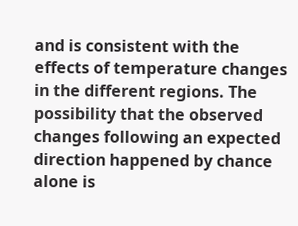and is consistent with the effects of temperature changes in the different regions. The possibility that the observed changes following an expected direction happened by chance alone is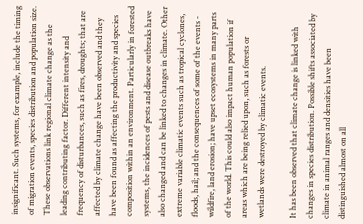insignificant. Such systems, for example, include the timing of migration events, species distribution and population size. These observations link regional climate change as the leading contributing factor. Different intensity and frequency of disturbances, such as fires, droughts; that are affected by climate change have been observed and they have been found as affecting the productivity and species composition within an environment. Particularly in forested systems, the incidences of pests and disease outbreaks have also changed and can be linked to changes in climate. Other extreme variable climatic events such as tropical cyclones, floods, hail; and the consequences of some of the events - wildfire, land erosion; have upset ecosystems in many parts of the world. This could also impact human population if areas which are being relied upon, such as forests or wetlands were destroyed by climatic events.

It has been observed that climate change is linked with changes in species distribution. Possible shifts associated by climate in animal ranges and densities have been distinguished almost on all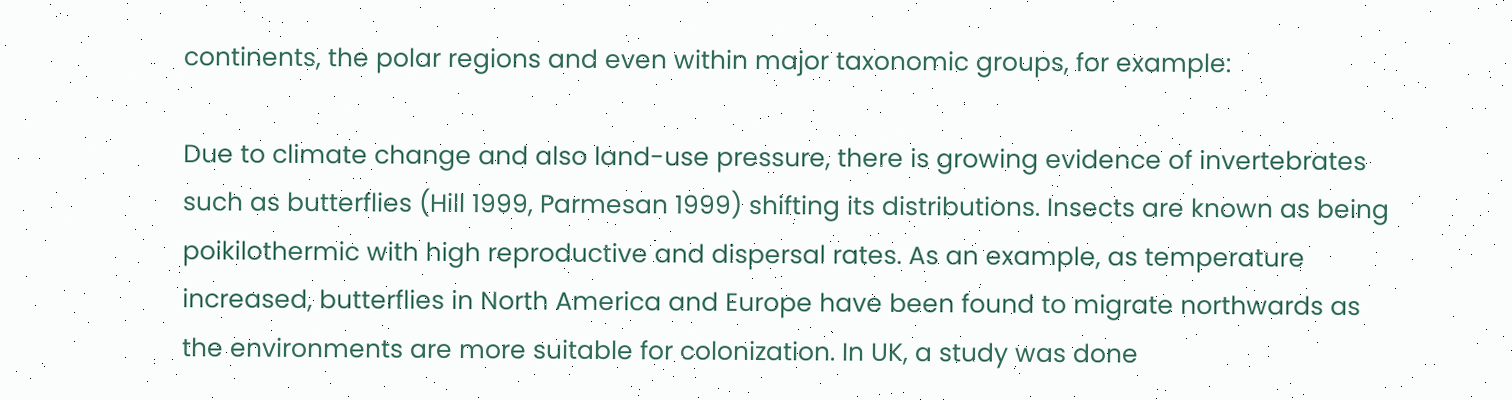continents, the polar regions and even within major taxonomic groups, for example:

Due to climate change and also land-use pressure, there is growing evidence of invertebrates such as butterflies (Hill 1999, Parmesan 1999) shifting its distributions. Insects are known as being poikilothermic with high reproductive and dispersal rates. As an example, as temperature increased, butterflies in North America and Europe have been found to migrate northwards as the environments are more suitable for colonization. In UK, a study was done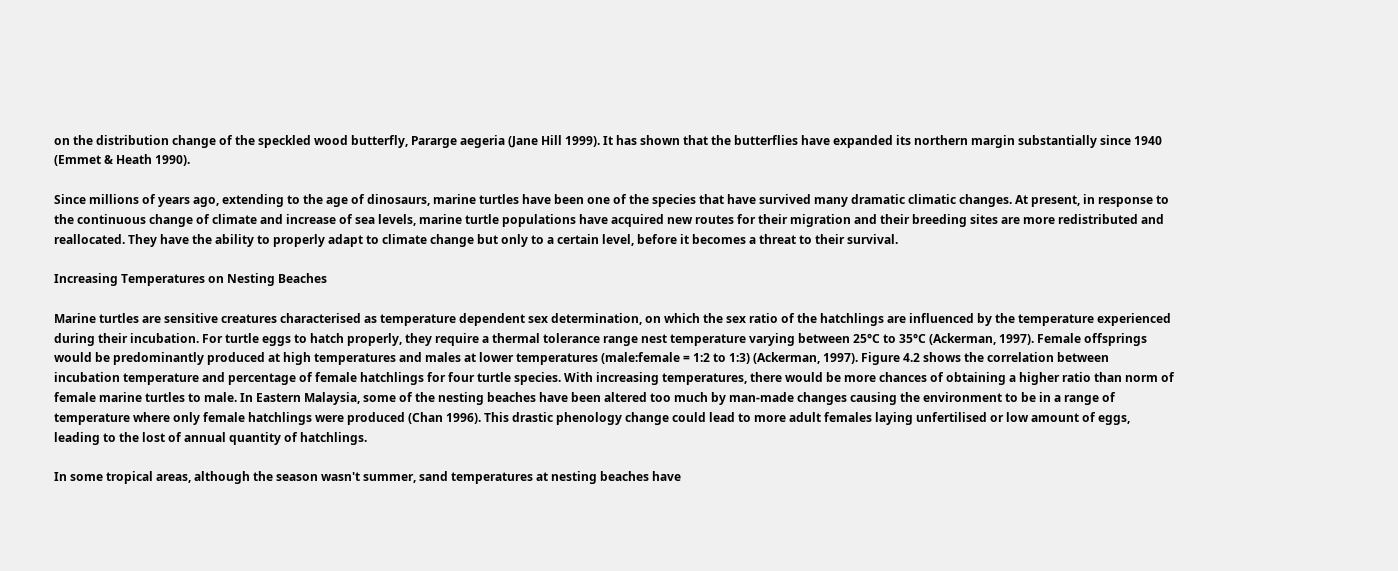on the distribution change of the speckled wood butterfly, Pararge aegeria (Jane Hill 1999). It has shown that the butterflies have expanded its northern margin substantially since 1940 (Emmet & Heath 1990).

Since millions of years ago, extending to the age of dinosaurs, marine turtles have been one of the species that have survived many dramatic climatic changes. At present, in response to the continuous change of climate and increase of sea levels, marine turtle populations have acquired new routes for their migration and their breeding sites are more redistributed and reallocated. They have the ability to properly adapt to climate change but only to a certain level, before it becomes a threat to their survival.

Increasing Temperatures on Nesting Beaches

Marine turtles are sensitive creatures characterised as temperature dependent sex determination, on which the sex ratio of the hatchlings are influenced by the temperature experienced during their incubation. For turtle eggs to hatch properly, they require a thermal tolerance range nest temperature varying between 25°C to 35°C (Ackerman, 1997). Female offsprings would be predominantly produced at high temperatures and males at lower temperatures (male:female = 1:2 to 1:3) (Ackerman, 1997). Figure 4.2 shows the correlation between incubation temperature and percentage of female hatchlings for four turtle species. With increasing temperatures, there would be more chances of obtaining a higher ratio than norm of female marine turtles to male. In Eastern Malaysia, some of the nesting beaches have been altered too much by man-made changes causing the environment to be in a range of temperature where only female hatchlings were produced (Chan 1996). This drastic phenology change could lead to more adult females laying unfertilised or low amount of eggs, leading to the lost of annual quantity of hatchlings.

In some tropical areas, although the season wasn't summer, sand temperatures at nesting beaches have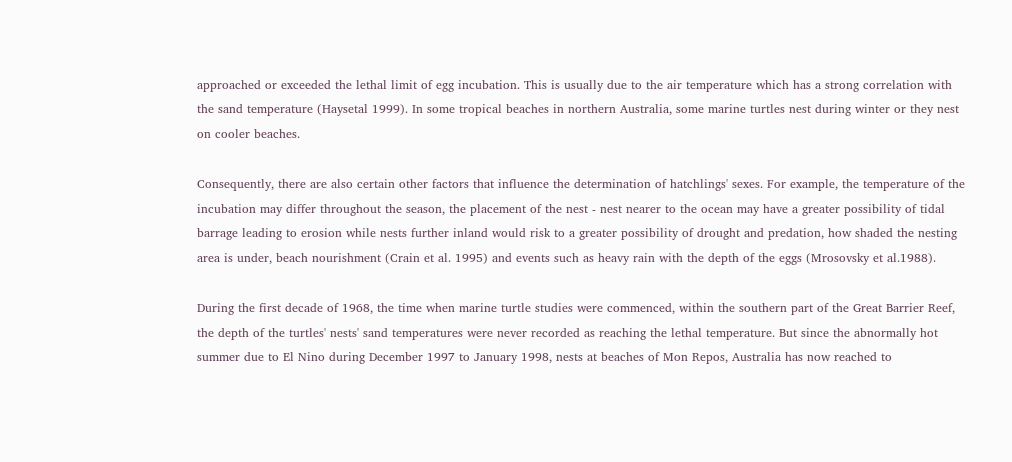approached or exceeded the lethal limit of egg incubation. This is usually due to the air temperature which has a strong correlation with the sand temperature (Haysetal 1999). In some tropical beaches in northern Australia, some marine turtles nest during winter or they nest on cooler beaches.

Consequently, there are also certain other factors that influence the determination of hatchlings' sexes. For example, the temperature of the incubation may differ throughout the season, the placement of the nest - nest nearer to the ocean may have a greater possibility of tidal barrage leading to erosion while nests further inland would risk to a greater possibility of drought and predation, how shaded the nesting area is under, beach nourishment (Crain et al. 1995) and events such as heavy rain with the depth of the eggs (Mrosovsky et al.1988).

During the first decade of 1968, the time when marine turtle studies were commenced, within the southern part of the Great Barrier Reef, the depth of the turtles' nests' sand temperatures were never recorded as reaching the lethal temperature. But since the abnormally hot summer due to El Nino during December 1997 to January 1998, nests at beaches of Mon Repos, Australia has now reached to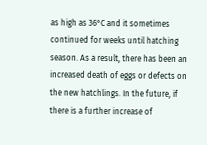as high as 36°C and it sometimes continued for weeks until hatching season. As a result, there has been an increased death of eggs or defects on the new hatchlings. In the future, if there is a further increase of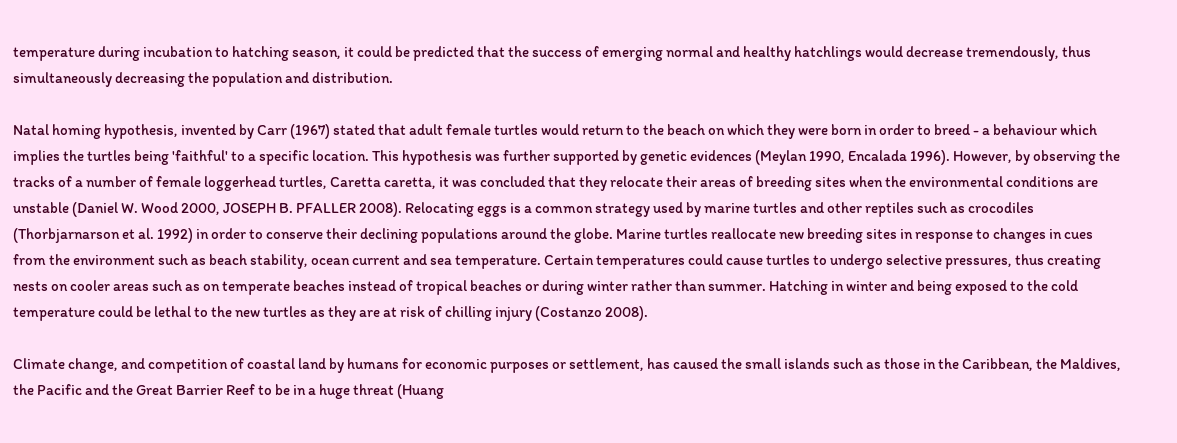temperature during incubation to hatching season, it could be predicted that the success of emerging normal and healthy hatchlings would decrease tremendously, thus simultaneously decreasing the population and distribution.

Natal homing hypothesis, invented by Carr (1967) stated that adult female turtles would return to the beach on which they were born in order to breed - a behaviour which implies the turtles being 'faithful' to a specific location. This hypothesis was further supported by genetic evidences (Meylan 1990, Encalada 1996). However, by observing the tracks of a number of female loggerhead turtles, Caretta caretta, it was concluded that they relocate their areas of breeding sites when the environmental conditions are unstable (Daniel W. Wood 2000, JOSEPH B. PFALLER 2008). Relocating eggs is a common strategy used by marine turtles and other reptiles such as crocodiles (Thorbjarnarson et al. 1992) in order to conserve their declining populations around the globe. Marine turtles reallocate new breeding sites in response to changes in cues from the environment such as beach stability, ocean current and sea temperature. Certain temperatures could cause turtles to undergo selective pressures, thus creating nests on cooler areas such as on temperate beaches instead of tropical beaches or during winter rather than summer. Hatching in winter and being exposed to the cold temperature could be lethal to the new turtles as they are at risk of chilling injury (Costanzo 2008).

Climate change, and competition of coastal land by humans for economic purposes or settlement, has caused the small islands such as those in the Caribbean, the Maldives, the Pacific and the Great Barrier Reef to be in a huge threat (Huang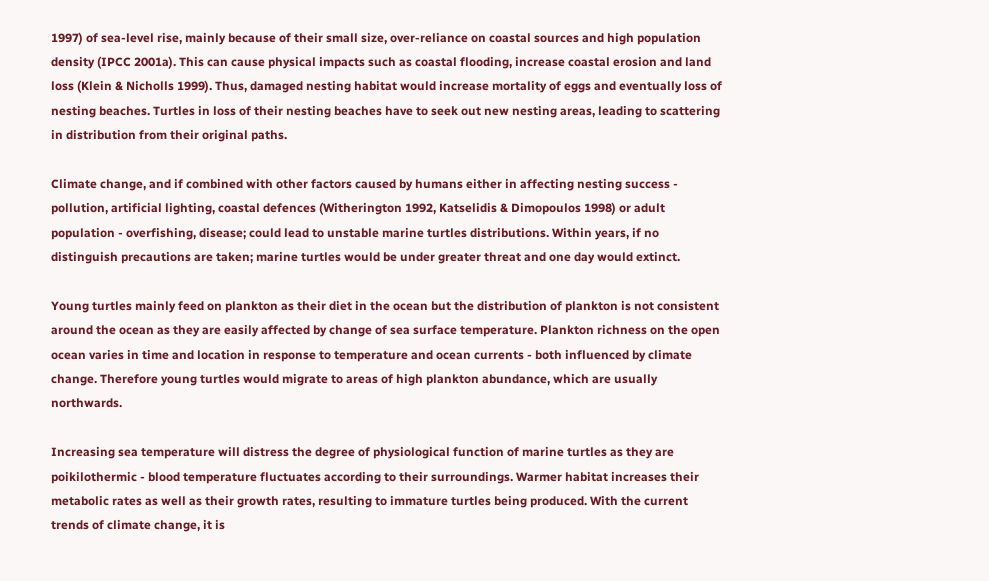1997) of sea-level rise, mainly because of their small size, over-reliance on coastal sources and high population density (IPCC 2001a). This can cause physical impacts such as coastal flooding, increase coastal erosion and land loss (Klein & Nicholls 1999). Thus, damaged nesting habitat would increase mortality of eggs and eventually loss of nesting beaches. Turtles in loss of their nesting beaches have to seek out new nesting areas, leading to scattering in distribution from their original paths.

Climate change, and if combined with other factors caused by humans either in affecting nesting success - pollution, artificial lighting, coastal defences (Witherington 1992, Katselidis & Dimopoulos 1998) or adult population - overfishing, disease; could lead to unstable marine turtles distributions. Within years, if no distinguish precautions are taken; marine turtles would be under greater threat and one day would extinct.

Young turtles mainly feed on plankton as their diet in the ocean but the distribution of plankton is not consistent around the ocean as they are easily affected by change of sea surface temperature. Plankton richness on the open ocean varies in time and location in response to temperature and ocean currents - both influenced by climate change. Therefore young turtles would migrate to areas of high plankton abundance, which are usually northwards.

Increasing sea temperature will distress the degree of physiological function of marine turtles as they are poikilothermic - blood temperature fluctuates according to their surroundings. Warmer habitat increases their metabolic rates as well as their growth rates, resulting to immature turtles being produced. With the current trends of climate change, it is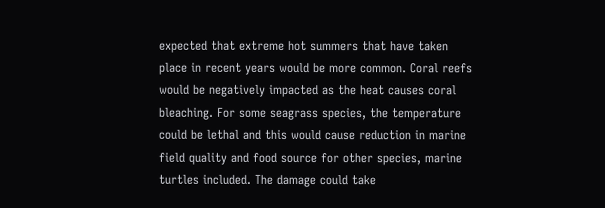expected that extreme hot summers that have taken place in recent years would be more common. Coral reefs would be negatively impacted as the heat causes coral bleaching. For some seagrass species, the temperature could be lethal and this would cause reduction in marine field quality and food source for other species, marine turtles included. The damage could take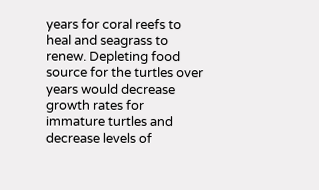years for coral reefs to heal and seagrass to renew. Depleting food source for the turtles over years would decrease growth rates for immature turtles and decrease levels of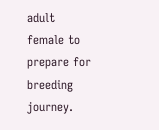adult female to prepare for breeding journey.